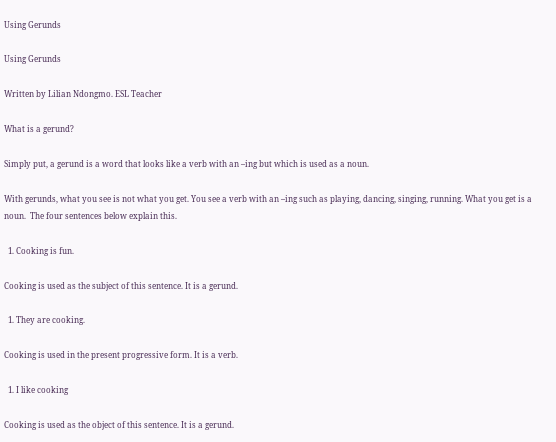Using Gerunds

Using Gerunds

Written by Lilian Ndongmo. ESL Teacher

What is a gerund?

Simply put, a gerund is a word that looks like a verb with an –ing but which is used as a noun.

With gerunds, what you see is not what you get. You see a verb with an –ing such as playing, dancing, singing, running. What you get is a noun.  The four sentences below explain this.

  1. Cooking is fun.

Cooking is used as the subject of this sentence. It is a gerund.

  1. They are cooking.

Cooking is used in the present progressive form. It is a verb.

  1. I like cooking

Cooking is used as the object of this sentence. It is a gerund.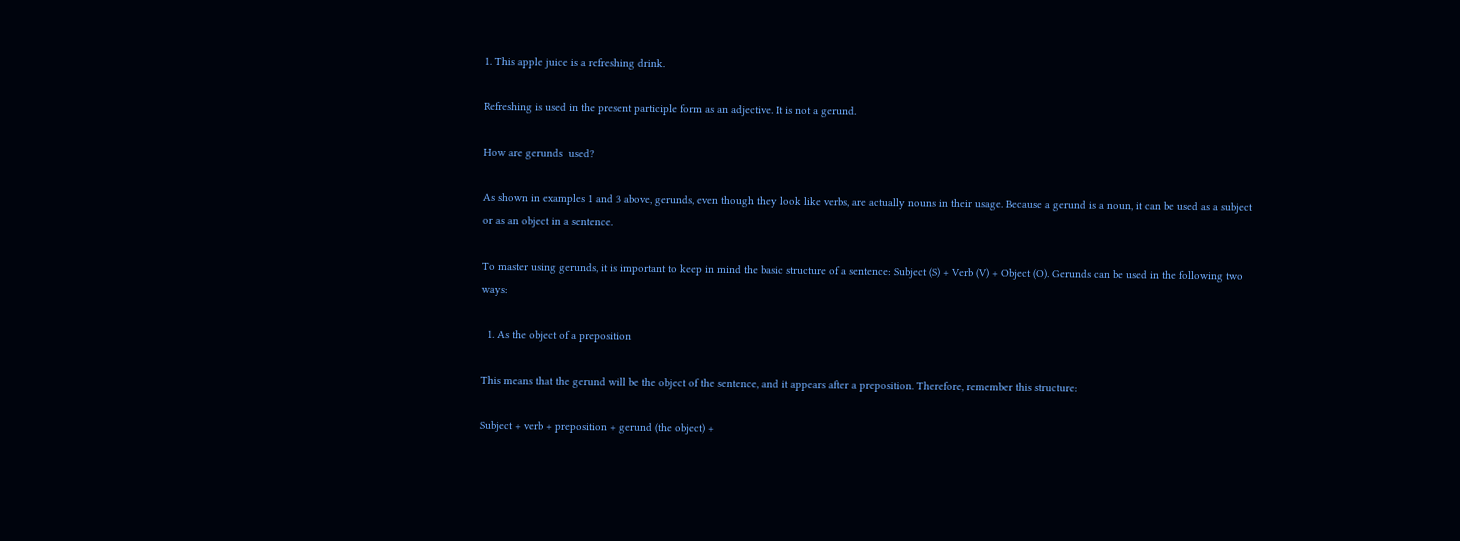1. This apple juice is a refreshing drink.

Refreshing is used in the present participle form as an adjective. It is not a gerund.

How are gerunds  used?

As shown in examples 1 and 3 above, gerunds, even though they look like verbs, are actually nouns in their usage. Because a gerund is a noun, it can be used as a subject or as an object in a sentence.

To master using gerunds, it is important to keep in mind the basic structure of a sentence: Subject (S) + Verb (V) + Object (O). Gerunds can be used in the following two ways:

  1. As the object of a preposition

This means that the gerund will be the object of the sentence, and it appears after a preposition. Therefore, remember this structure:

Subject + verb + preposition + gerund (the object) +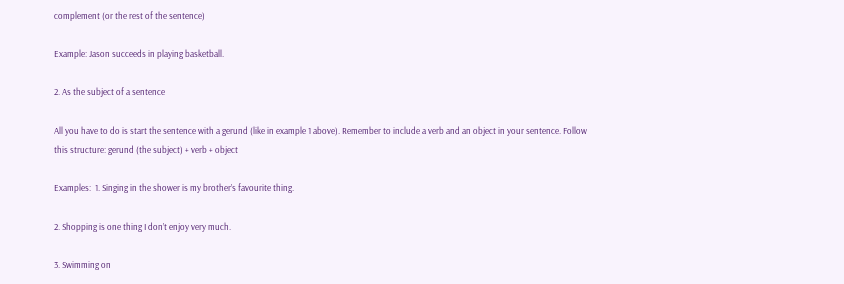complement (or the rest of the sentence)

Example: Jason succeeds in playing basketball.

2. As the subject of a sentence

All you have to do is start the sentence with a gerund (like in example 1 above). Remember to include a verb and an object in your sentence. Follow this structure: gerund (the subject) + verb + object

Examples:  1. Singing in the shower is my brother’s favourite thing.

2. Shopping is one thing I don’t enjoy very much.

3. Swimming on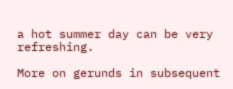a hot summer day can be very refreshing.

More on gerunds in subsequent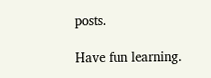posts.

Have fun learning.